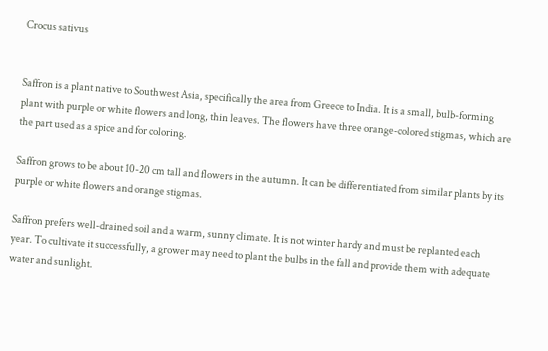Crocus sativus


Saffron is a plant native to Southwest Asia, specifically the area from Greece to India. It is a small, bulb-forming plant with purple or white flowers and long, thin leaves. The flowers have three orange-colored stigmas, which are the part used as a spice and for coloring.

Saffron grows to be about 10-20 cm tall and flowers in the autumn. It can be differentiated from similar plants by its purple or white flowers and orange stigmas.

Saffron prefers well-drained soil and a warm, sunny climate. It is not winter hardy and must be replanted each year. To cultivate it successfully, a grower may need to plant the bulbs in the fall and provide them with adequate water and sunlight.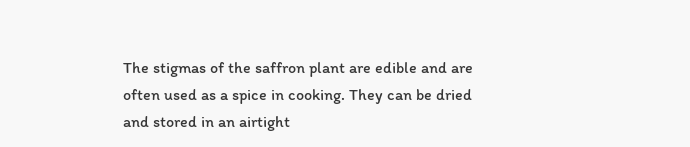The stigmas of the saffron plant are edible and are often used as a spice in cooking. They can be dried and stored in an airtight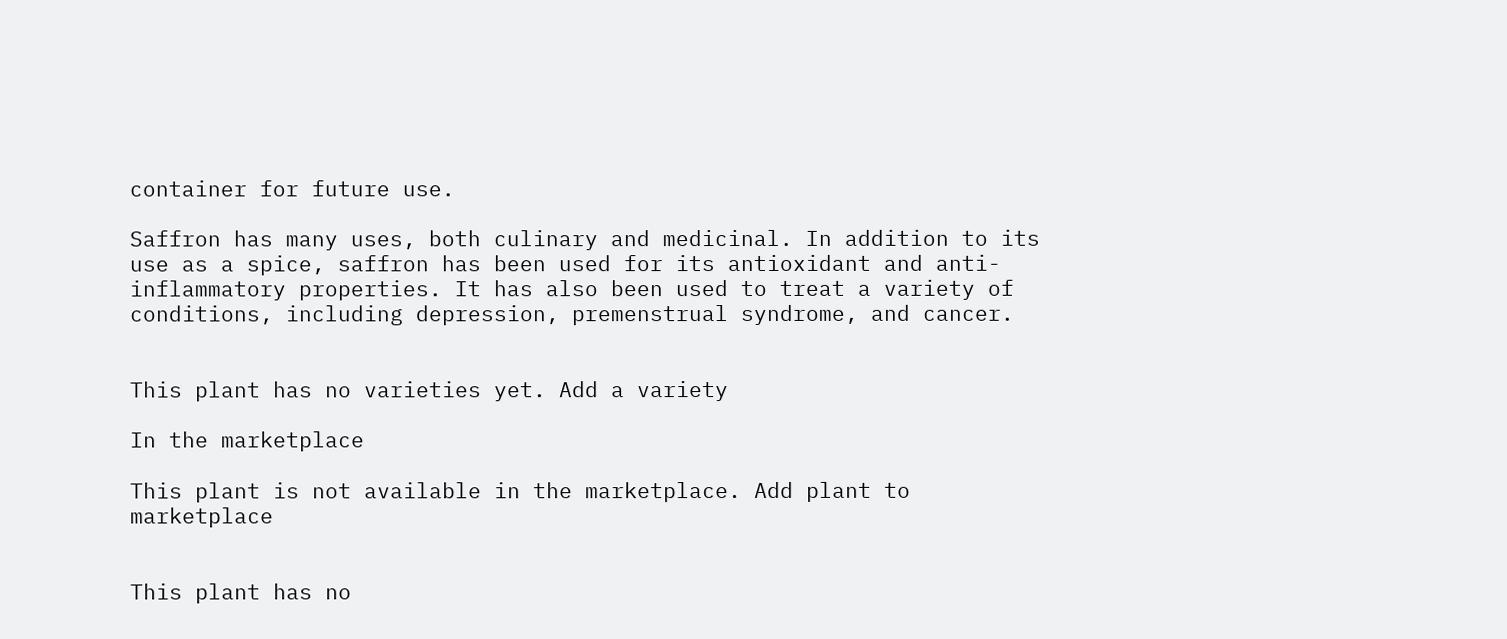container for future use.

Saffron has many uses, both culinary and medicinal. In addition to its use as a spice, saffron has been used for its antioxidant and anti-inflammatory properties. It has also been used to treat a variety of conditions, including depression, premenstrual syndrome, and cancer.


This plant has no varieties yet. Add a variety

In the marketplace

This plant is not available in the marketplace. Add plant to marketplace


This plant has no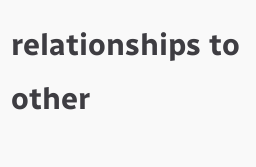relationships to other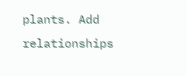plants. Add relationships